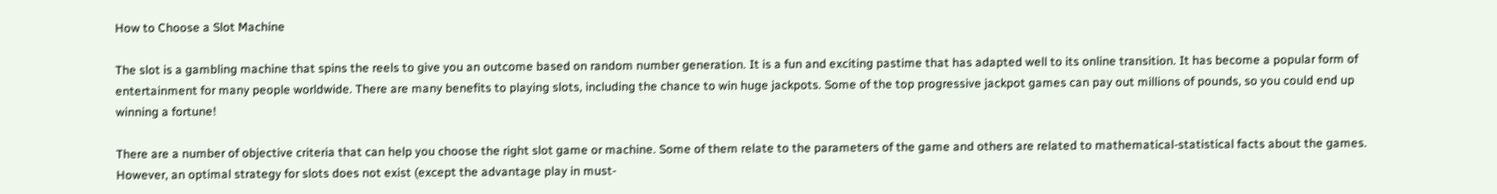How to Choose a Slot Machine

The slot is a gambling machine that spins the reels to give you an outcome based on random number generation. It is a fun and exciting pastime that has adapted well to its online transition. It has become a popular form of entertainment for many people worldwide. There are many benefits to playing slots, including the chance to win huge jackpots. Some of the top progressive jackpot games can pay out millions of pounds, so you could end up winning a fortune!

There are a number of objective criteria that can help you choose the right slot game or machine. Some of them relate to the parameters of the game and others are related to mathematical-statistical facts about the games. However, an optimal strategy for slots does not exist (except the advantage play in must-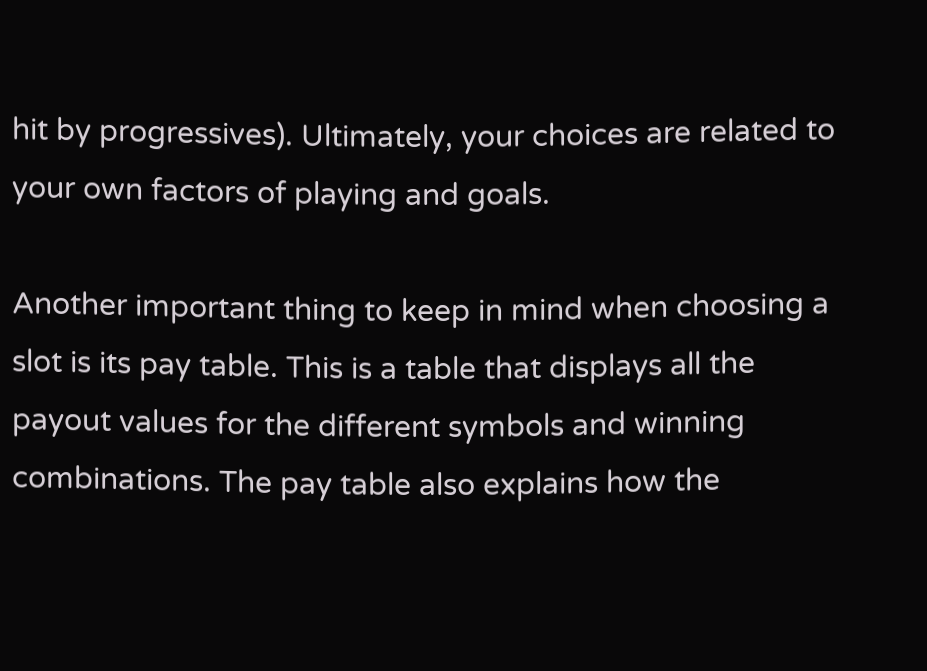hit by progressives). Ultimately, your choices are related to your own factors of playing and goals.

Another important thing to keep in mind when choosing a slot is its pay table. This is a table that displays all the payout values for the different symbols and winning combinations. The pay table also explains how the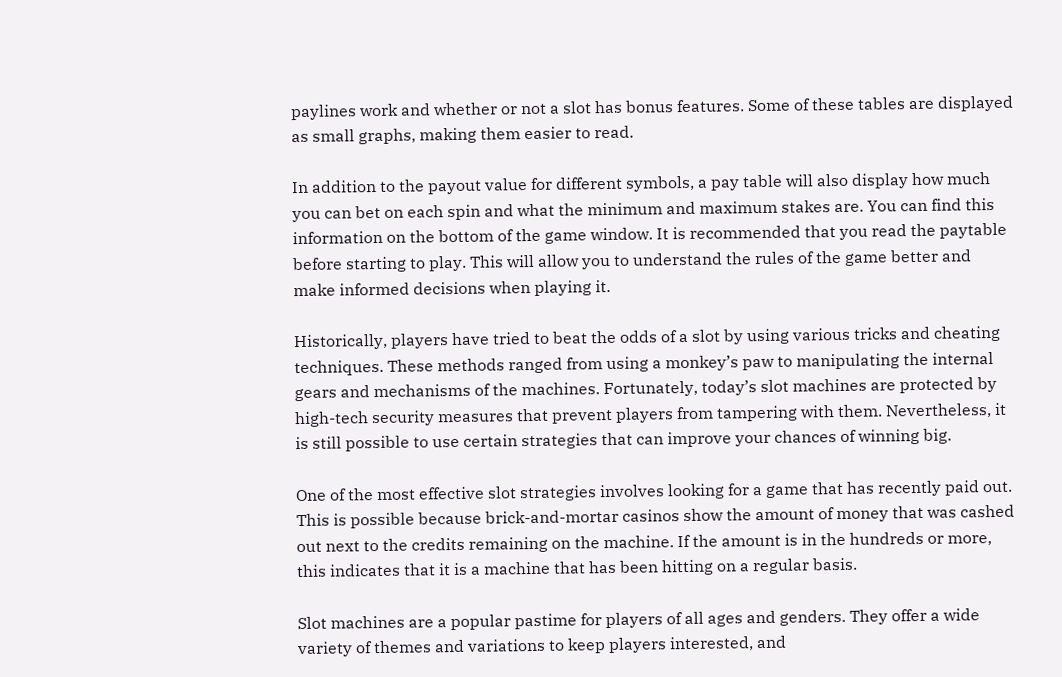paylines work and whether or not a slot has bonus features. Some of these tables are displayed as small graphs, making them easier to read.

In addition to the payout value for different symbols, a pay table will also display how much you can bet on each spin and what the minimum and maximum stakes are. You can find this information on the bottom of the game window. It is recommended that you read the paytable before starting to play. This will allow you to understand the rules of the game better and make informed decisions when playing it.

Historically, players have tried to beat the odds of a slot by using various tricks and cheating techniques. These methods ranged from using a monkey’s paw to manipulating the internal gears and mechanisms of the machines. Fortunately, today’s slot machines are protected by high-tech security measures that prevent players from tampering with them. Nevertheless, it is still possible to use certain strategies that can improve your chances of winning big.

One of the most effective slot strategies involves looking for a game that has recently paid out. This is possible because brick-and-mortar casinos show the amount of money that was cashed out next to the credits remaining on the machine. If the amount is in the hundreds or more, this indicates that it is a machine that has been hitting on a regular basis.

Slot machines are a popular pastime for players of all ages and genders. They offer a wide variety of themes and variations to keep players interested, and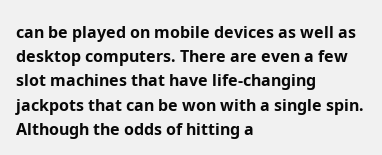can be played on mobile devices as well as desktop computers. There are even a few slot machines that have life-changing jackpots that can be won with a single spin. Although the odds of hitting a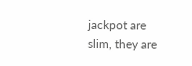jackpot are slim, they are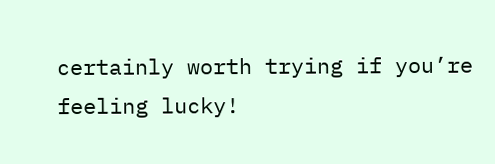certainly worth trying if you’re feeling lucky!